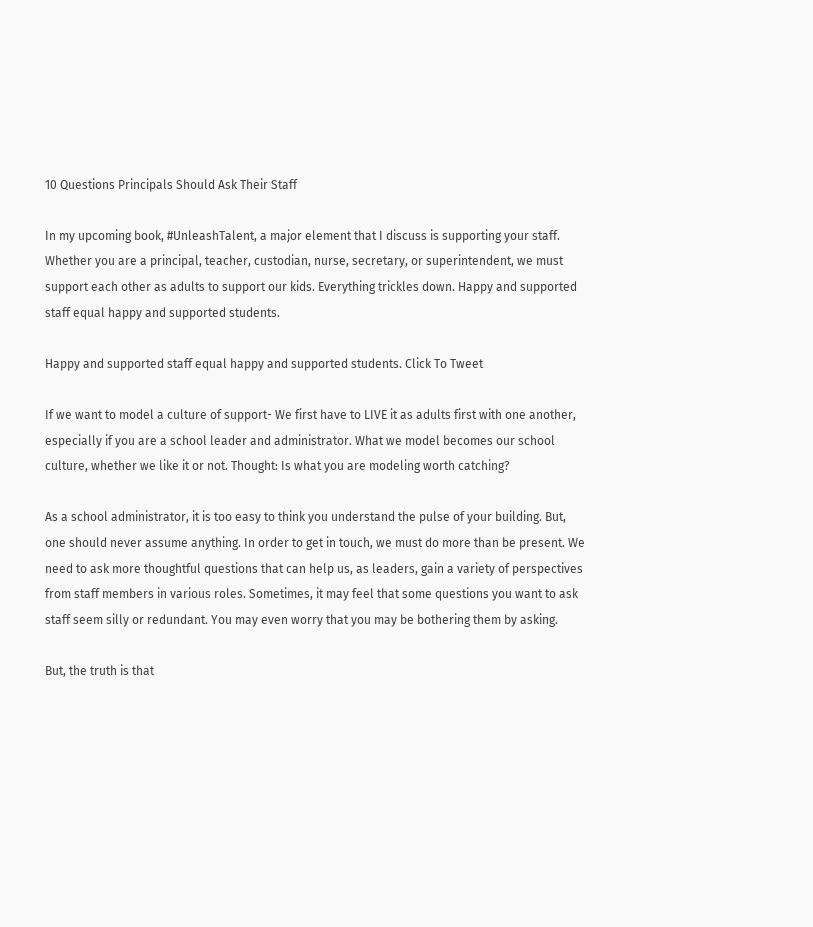10 Questions Principals Should Ask Their Staff

In my upcoming book, #UnleashTalent, a major element that I discuss is supporting your staff. Whether you are a principal, teacher, custodian, nurse, secretary, or superintendent, we must support each other as adults to support our kids. Everything trickles down. Happy and supported staff equal happy and supported students.

Happy and supported staff equal happy and supported students. Click To Tweet

If we want to model a culture of support- We first have to LIVE it as adults first with one another, especially if you are a school leader and administrator. What we model becomes our school culture, whether we like it or not. Thought: Is what you are modeling worth catching?

As a school administrator, it is too easy to think you understand the pulse of your building. But, one should never assume anything. In order to get in touch, we must do more than be present. We need to ask more thoughtful questions that can help us, as leaders, gain a variety of perspectives from staff members in various roles. Sometimes, it may feel that some questions you want to ask staff seem silly or redundant. You may even worry that you may be bothering them by asking.

But, the truth is that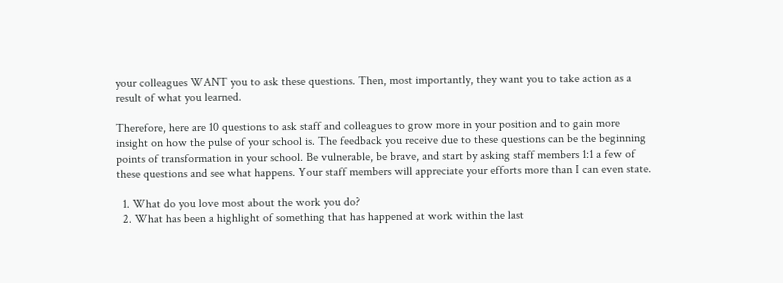your colleagues WANT you to ask these questions. Then, most importantly, they want you to take action as a result of what you learned.

Therefore, here are 10 questions to ask staff and colleagues to grow more in your position and to gain more insight on how the pulse of your school is. The feedback you receive due to these questions can be the beginning points of transformation in your school. Be vulnerable, be brave, and start by asking staff members 1:1 a few of these questions and see what happens. Your staff members will appreciate your efforts more than I can even state.

  1. What do you love most about the work you do?
  2. What has been a highlight of something that has happened at work within the last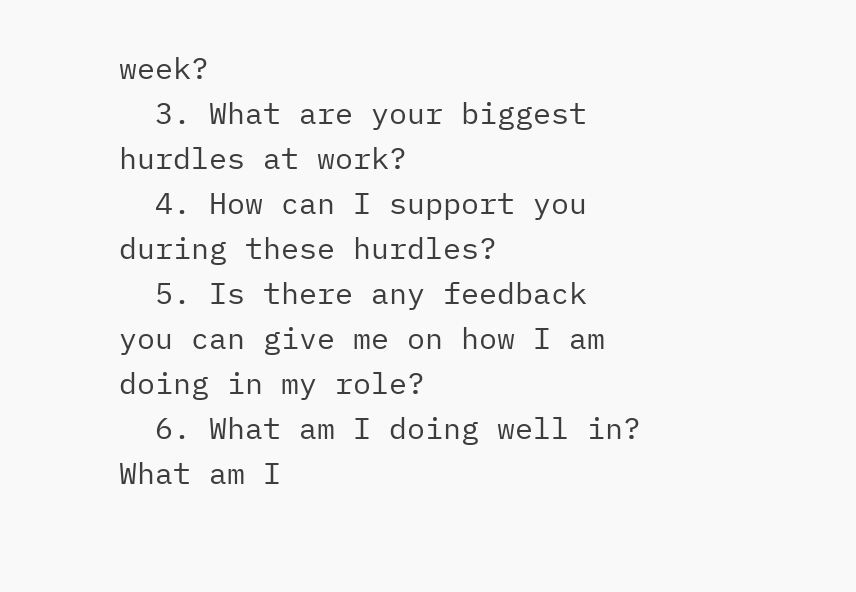week?
  3. What are your biggest hurdles at work?
  4. How can I support you during these hurdles?
  5. Is there any feedback you can give me on how I am doing in my role?
  6. What am I doing well in? What am I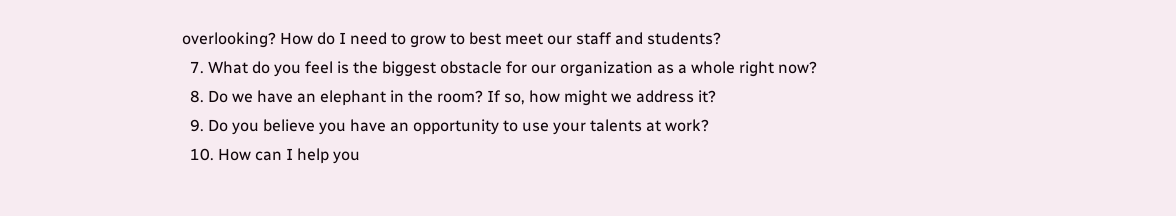overlooking? How do I need to grow to best meet our staff and students?
  7. What do you feel is the biggest obstacle for our organization as a whole right now?
  8. Do we have an elephant in the room? If so, how might we address it?
  9. Do you believe you have an opportunity to use your talents at work?
  10. How can I help you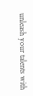unleash your talents with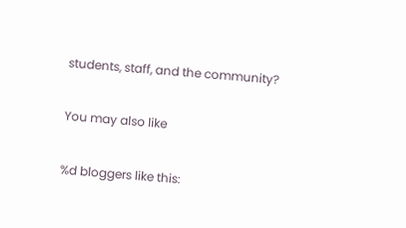students, staff, and the community?

You may also like

%d bloggers like this: